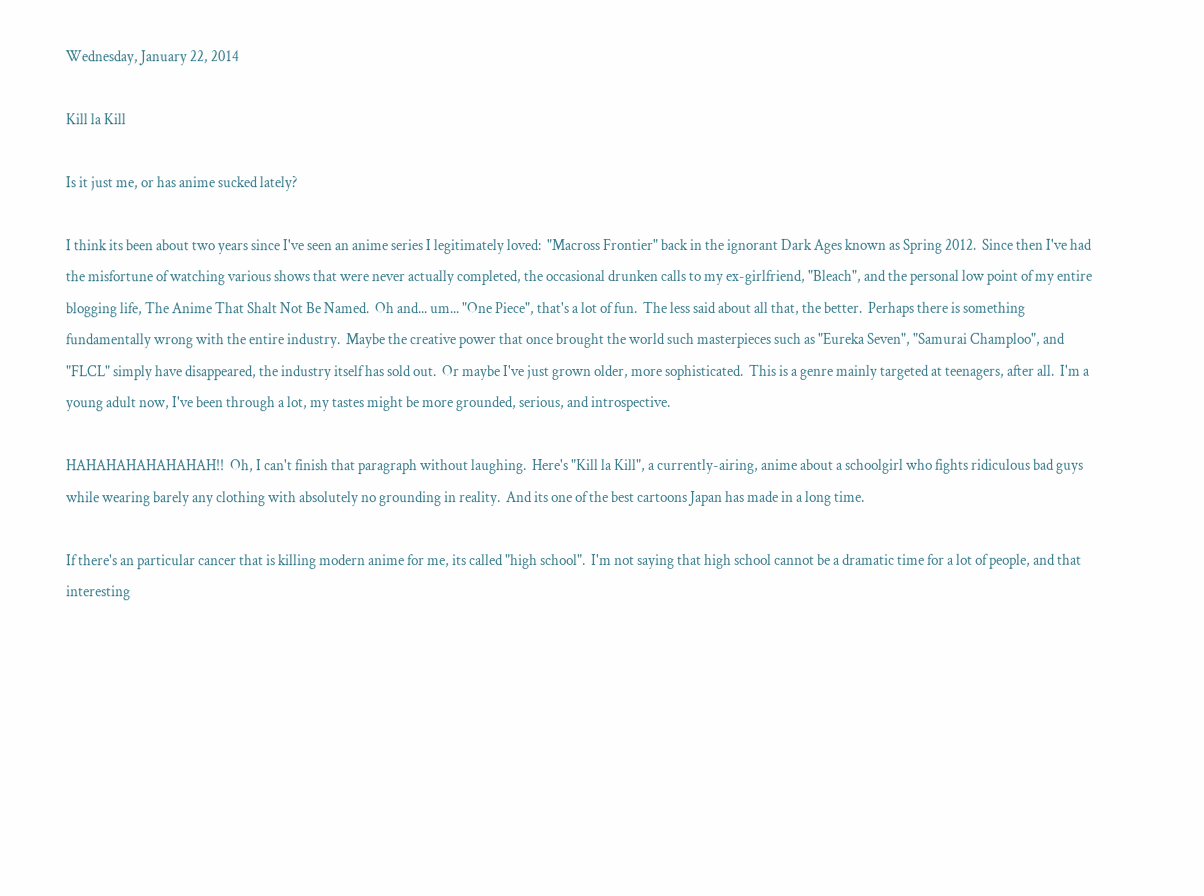Wednesday, January 22, 2014

Kill la Kill

Is it just me, or has anime sucked lately?

I think its been about two years since I've seen an anime series I legitimately loved:  "Macross Frontier" back in the ignorant Dark Ages known as Spring 2012.  Since then I've had the misfortune of watching various shows that were never actually completed, the occasional drunken calls to my ex-girlfriend, "Bleach", and the personal low point of my entire blogging life, The Anime That Shalt Not Be Named.  Oh and... um... "One Piece", that's a lot of fun.  The less said about all that, the better.  Perhaps there is something fundamentally wrong with the entire industry.  Maybe the creative power that once brought the world such masterpieces such as "Eureka Seven", "Samurai Champloo", and "FLCL" simply have disappeared, the industry itself has sold out.  Or maybe I've just grown older, more sophisticated.  This is a genre mainly targeted at teenagers, after all.  I'm a young adult now, I've been through a lot, my tastes might be more grounded, serious, and introspective.

HAHAHAHAHAHAHAH!!  Oh, I can't finish that paragraph without laughing.  Here's "Kill la Kill", a currently-airing, anime about a schoolgirl who fights ridiculous bad guys while wearing barely any clothing with absolutely no grounding in reality.  And its one of the best cartoons Japan has made in a long time.

If there's an particular cancer that is killing modern anime for me, its called "high school".  I'm not saying that high school cannot be a dramatic time for a lot of people, and that interesting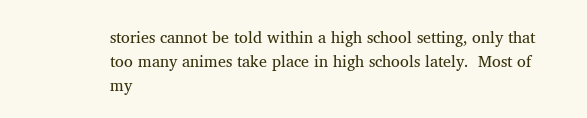stories cannot be told within a high school setting, only that too many animes take place in high schools lately.  Most of my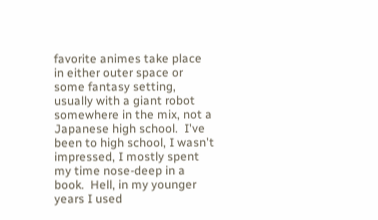favorite animes take place in either outer space or some fantasy setting, usually with a giant robot somewhere in the mix, not a Japanese high school.  I've been to high school, I wasn't impressed, I mostly spent my time nose-deep in a book.  Hell, in my younger years I used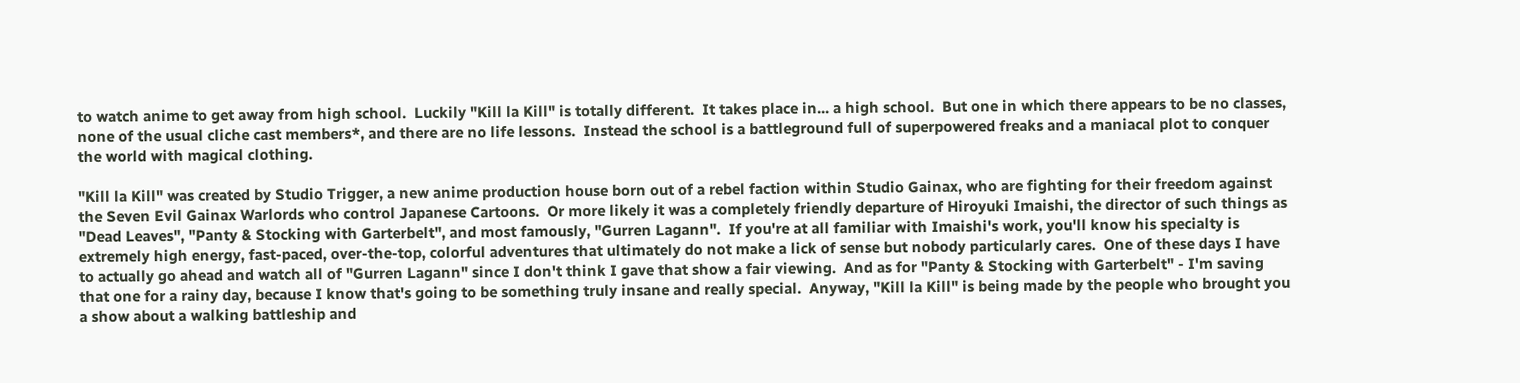to watch anime to get away from high school.  Luckily "Kill la Kill" is totally different.  It takes place in... a high school.  But one in which there appears to be no classes, none of the usual cliche cast members*, and there are no life lessons.  Instead the school is a battleground full of superpowered freaks and a maniacal plot to conquer the world with magical clothing.

"Kill la Kill" was created by Studio Trigger, a new anime production house born out of a rebel faction within Studio Gainax, who are fighting for their freedom against the Seven Evil Gainax Warlords who control Japanese Cartoons.  Or more likely it was a completely friendly departure of Hiroyuki Imaishi, the director of such things as "Dead Leaves", "Panty & Stocking with Garterbelt", and most famously, "Gurren Lagann".  If you're at all familiar with Imaishi's work, you'll know his specialty is extremely high energy, fast-paced, over-the-top, colorful adventures that ultimately do not make a lick of sense but nobody particularly cares.  One of these days I have to actually go ahead and watch all of "Gurren Lagann" since I don't think I gave that show a fair viewing.  And as for "Panty & Stocking with Garterbelt" - I'm saving that one for a rainy day, because I know that's going to be something truly insane and really special.  Anyway, "Kill la Kill" is being made by the people who brought you a show about a walking battleship and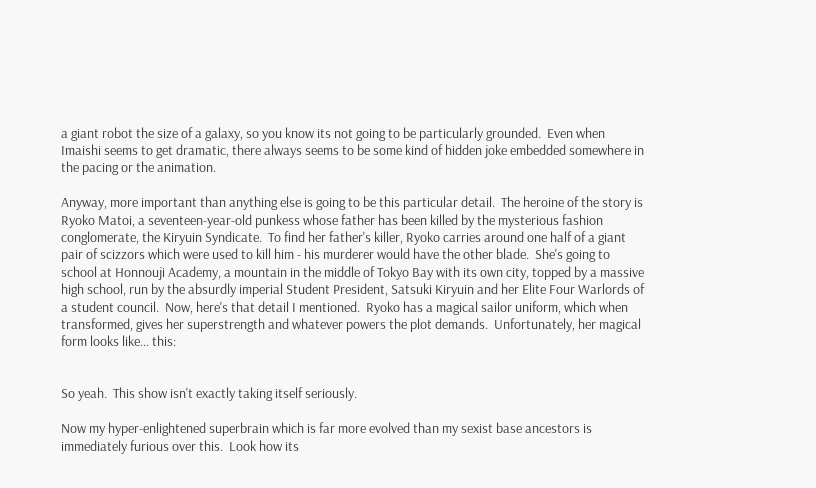a giant robot the size of a galaxy, so you know its not going to be particularly grounded.  Even when Imaishi seems to get dramatic, there always seems to be some kind of hidden joke embedded somewhere in the pacing or the animation.

Anyway, more important than anything else is going to be this particular detail.  The heroine of the story is Ryoko Matoi, a seventeen-year-old punkess whose father has been killed by the mysterious fashion conglomerate, the Kiryuin Syndicate.  To find her father's killer, Ryoko carries around one half of a giant pair of scizzors which were used to kill him - his murderer would have the other blade.  She's going to school at Honnouji Academy, a mountain in the middle of Tokyo Bay with its own city, topped by a massive high school, run by the absurdly imperial Student President, Satsuki Kiryuin and her Elite Four Warlords of a student council.  Now, here's that detail I mentioned.  Ryoko has a magical sailor uniform, which when transformed, gives her superstrength and whatever powers the plot demands.  Unfortunately, her magical form looks like... this:


So yeah.  This show isn't exactly taking itself seriously.

Now my hyper-enlightened superbrain which is far more evolved than my sexist base ancestors is immediately furious over this.  Look how its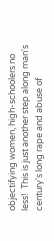objectifying women, high-schoolers no less!  This is just another step along man's century's long rape and abuse of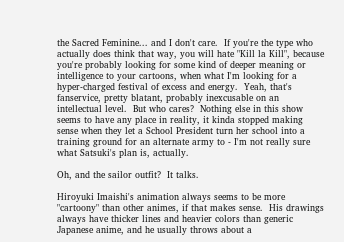the Sacred Feminine... and I don't care.  If you're the type who actually does think that way, you will hate "Kill la Kill", because you're probably looking for some kind of deeper meaning or intelligence to your cartoons, when what I'm looking for a hyper-charged festival of excess and energy.  Yeah, that's fanservice, pretty blatant, probably inexcusable on an intellectual level.  But who cares?  Nothing else in this show seems to have any place in reality, it kinda stopped making sense when they let a School President turn her school into a training ground for an alternate army to - I'm not really sure what Satsuki's plan is, actually.

Oh, and the sailor outfit?  It talks.

Hiroyuki Imaishi's animation always seems to be more "cartoony" than other animes, if that makes sense.  His drawings always have thicker lines and heavier colors than generic Japanese anime, and he usually throws about a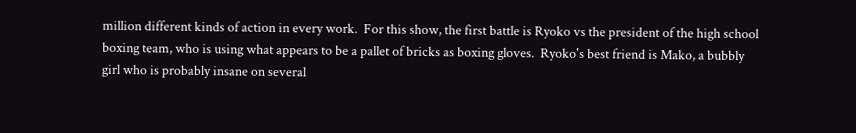million different kinds of action in every work.  For this show, the first battle is Ryoko vs the president of the high school boxing team, who is using what appears to be a pallet of bricks as boxing gloves.  Ryoko's best friend is Mako, a bubbly girl who is probably insane on several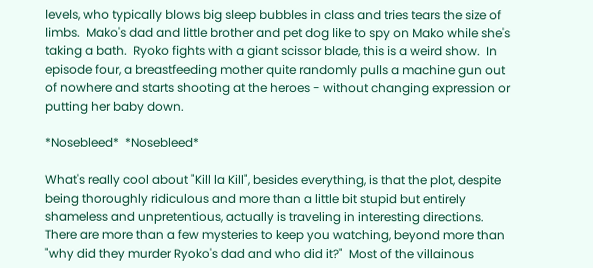levels, who typically blows big sleep bubbles in class and tries tears the size of limbs.  Mako's dad and little brother and pet dog like to spy on Mako while she's taking a bath.  Ryoko fights with a giant scissor blade, this is a weird show.  In episode four, a breastfeeding mother quite randomly pulls a machine gun out of nowhere and starts shooting at the heroes - without changing expression or putting her baby down.

*Nosebleed*  *Nosebleed*

What's really cool about "Kill la Kill", besides everything, is that the plot, despite being thoroughly ridiculous and more than a little bit stupid but entirely shameless and unpretentious, actually is traveling in interesting directions.  There are more than a few mysteries to keep you watching, beyond more than "why did they murder Ryoko's dad and who did it?"  Most of the villainous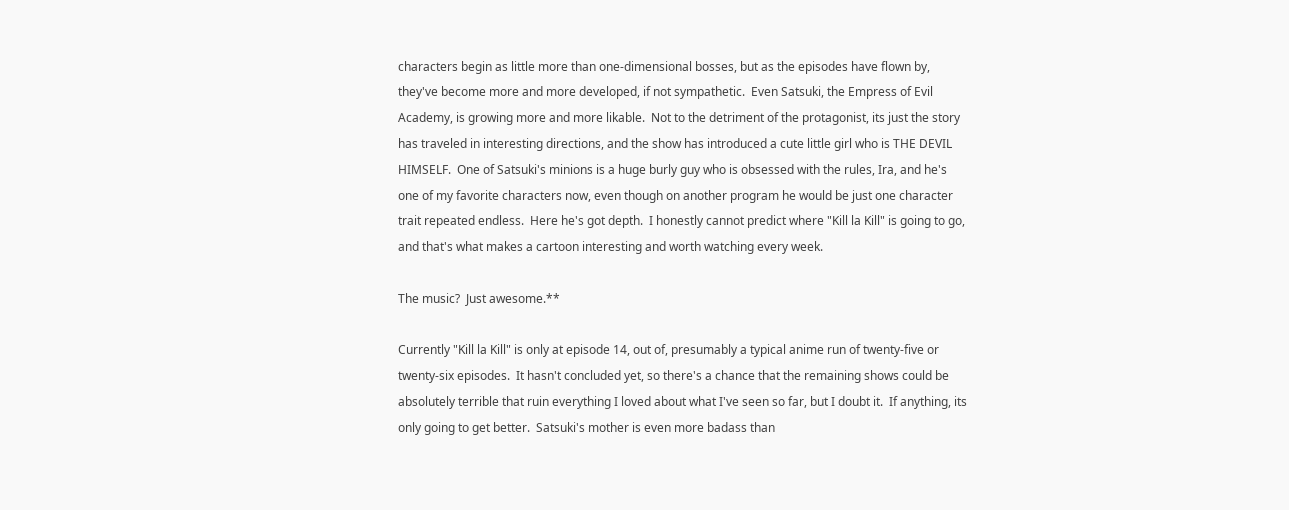characters begin as little more than one-dimensional bosses, but as the episodes have flown by, they've become more and more developed, if not sympathetic.  Even Satsuki, the Empress of Evil Academy, is growing more and more likable.  Not to the detriment of the protagonist, its just the story has traveled in interesting directions, and the show has introduced a cute little girl who is THE DEVIL HIMSELF.  One of Satsuki's minions is a huge burly guy who is obsessed with the rules, Ira, and he's one of my favorite characters now, even though on another program he would be just one character trait repeated endless.  Here he's got depth.  I honestly cannot predict where "Kill la Kill" is going to go, and that's what makes a cartoon interesting and worth watching every week.

The music?  Just awesome.**

Currently "Kill la Kill" is only at episode 14, out of, presumably a typical anime run of twenty-five or twenty-six episodes.  It hasn't concluded yet, so there's a chance that the remaining shows could be absolutely terrible that ruin everything I loved about what I've seen so far, but I doubt it.  If anything, its only going to get better.  Satsuki's mother is even more badass than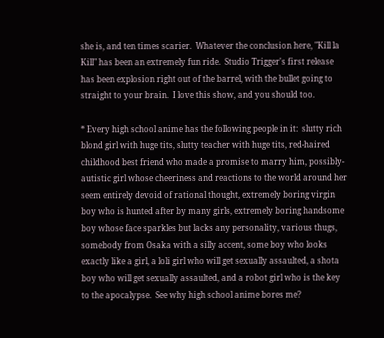she is, and ten times scarier.  Whatever the conclusion here, "Kill la Kill" has been an extremely fun ride.  Studio Trigger's first release has been explosion right out of the barrel, with the bullet going to straight to your brain.  I love this show, and you should too.

* Every high school anime has the following people in it:  slutty rich blond girl with huge tits, slutty teacher with huge tits, red-haired childhood best friend who made a promise to marry him, possibly-autistic girl whose cheeriness and reactions to the world around her seem entirely devoid of rational thought, extremely boring virgin boy who is hunted after by many girls, extremely boring handsome boy whose face sparkles but lacks any personality, various thugs, somebody from Osaka with a silly accent, some boy who looks exactly like a girl, a loli girl who will get sexually assaulted, a shota boy who will get sexually assaulted, and a robot girl who is the key to the apocalypse.  See why high school anime bores me?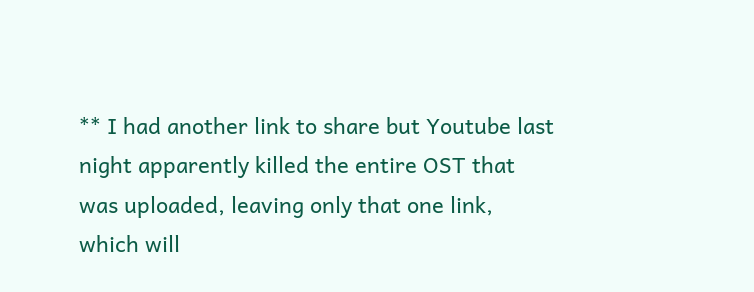** I had another link to share but Youtube last night apparently killed the entire OST that was uploaded, leaving only that one link, which will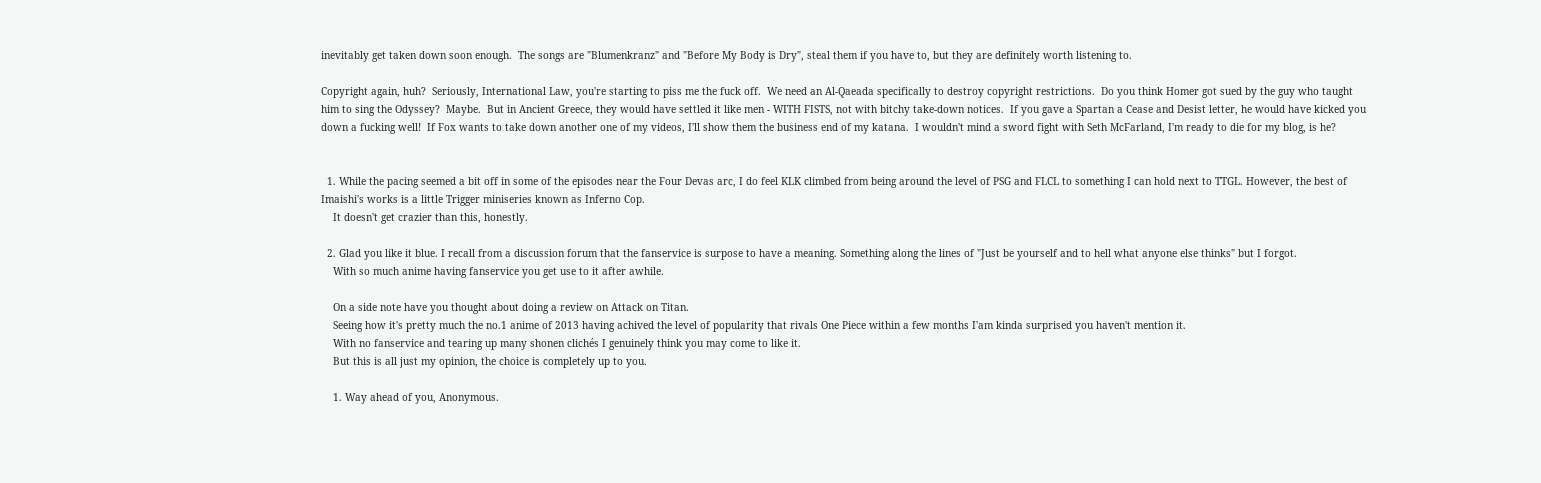inevitably get taken down soon enough.  The songs are "Blumenkranz" and "Before My Body is Dry", steal them if you have to, but they are definitely worth listening to.

Copyright again, huh?  Seriously, International Law, you're starting to piss me the fuck off.  We need an Al-Qaeada specifically to destroy copyright restrictions.  Do you think Homer got sued by the guy who taught him to sing the Odyssey?  Maybe.  But in Ancient Greece, they would have settled it like men - WITH FISTS, not with bitchy take-down notices.  If you gave a Spartan a Cease and Desist letter, he would have kicked you down a fucking well!  If Fox wants to take down another one of my videos, I'll show them the business end of my katana.  I wouldn't mind a sword fight with Seth McFarland, I'm ready to die for my blog, is he?


  1. While the pacing seemed a bit off in some of the episodes near the Four Devas arc, I do feel KLK climbed from being around the level of PSG and FLCL to something I can hold next to TTGL. However, the best of Imaishi's works is a little Trigger miniseries known as Inferno Cop.
    It doesn't get crazier than this, honestly.

  2. Glad you like it blue. I recall from a discussion forum that the fanservice is surpose to have a meaning. Something along the lines of "Just be yourself and to hell what anyone else thinks" but I forgot.
    With so much anime having fanservice you get use to it after awhile.

    On a side note have you thought about doing a review on Attack on Titan.
    Seeing how it's pretty much the no.1 anime of 2013 having achived the level of popularity that rivals One Piece within a few months I'am kinda surprised you haven't mention it.
    With no fanservice and tearing up many shonen clichés I genuinely think you may come to like it.
    But this is all just my opinion, the choice is completely up to you.

    1. Way ahead of you, Anonymous.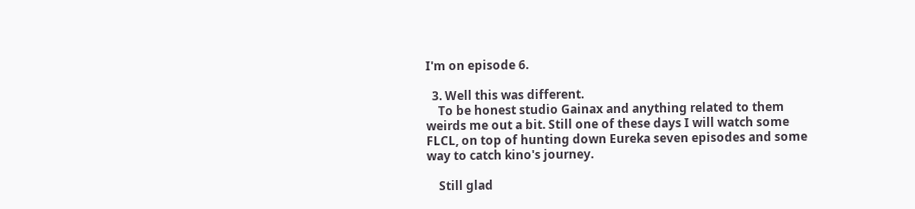I'm on episode 6.

  3. Well this was different.
    To be honest studio Gainax and anything related to them weirds me out a bit. Still one of these days I will watch some FLCL, on top of hunting down Eureka seven episodes and some way to catch kino's journey.

    Still glad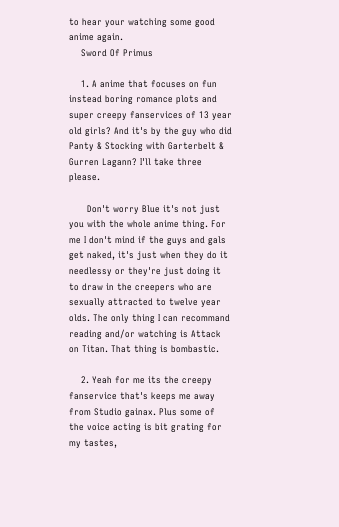to hear your watching some good anime again.
    Sword Of Primus

    1. A anime that focuses on fun instead boring romance plots and super creepy fanservices of 13 year old girls? And it's by the guy who did Panty & Stocking with Garterbelt & Gurren Lagann? I'll take three please.

      Don't worry Blue it's not just you with the whole anime thing. For me I don't mind if the guys and gals get naked, it's just when they do it needlessy or they're just doing it to draw in the creepers who are sexually attracted to twelve year olds. The only thing I can recommand reading and/or watching is Attack on Titan. That thing is bombastic.

    2. Yeah for me its the creepy fanservice that's keeps me away from Studio gainax. Plus some of the voice acting is bit grating for my tastes,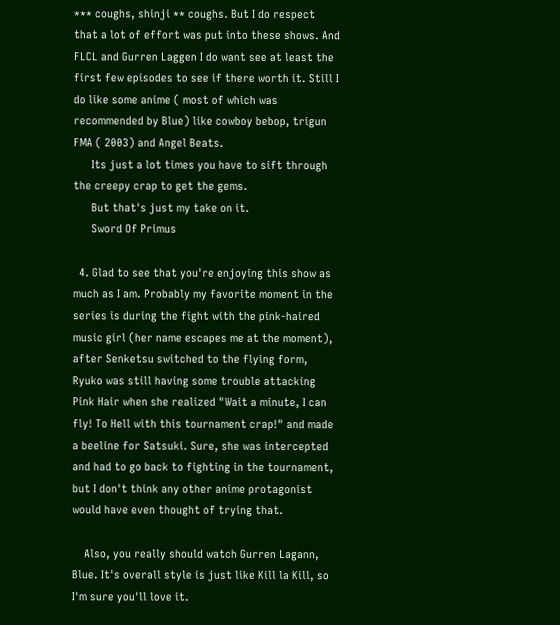*** coughs, shinji ** coughs. But I do respect that a lot of effort was put into these shows. And FLCL and Gurren Laggen I do want see at least the first few episodes to see if there worth it. Still I do like some anime ( most of which was recommended by Blue) like cowboy bebop, trigun FMA ( 2003) and Angel Beats.
      Its just a lot times you have to sift through the creepy crap to get the gems.
      But that's just my take on it.
      Sword Of Primus

  4. Glad to see that you're enjoying this show as much as I am. Probably my favorite moment in the series is during the fight with the pink-haired music girl (her name escapes me at the moment), after Senketsu switched to the flying form, Ryuko was still having some trouble attacking Pink Hair when she realized "Wait a minute, I can fly! To Hell with this tournament crap!" and made a beeline for Satsuki. Sure, she was intercepted and had to go back to fighting in the tournament, but I don't think any other anime protagonist would have even thought of trying that.

    Also, you really should watch Gurren Lagann, Blue. It's overall style is just like Kill la Kill, so I'm sure you'll love it.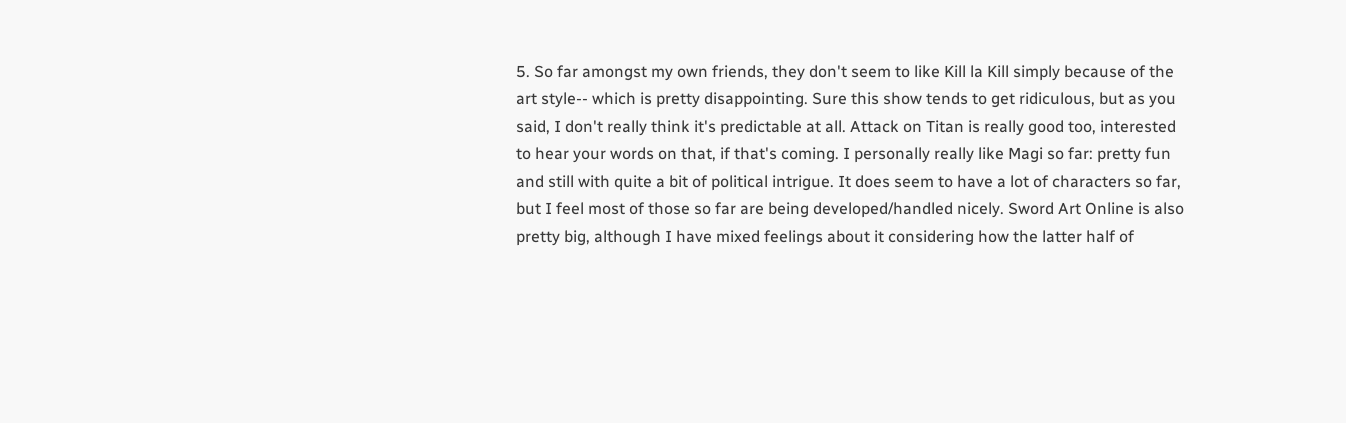5. So far amongst my own friends, they don't seem to like Kill la Kill simply because of the art style-- which is pretty disappointing. Sure this show tends to get ridiculous, but as you said, I don't really think it's predictable at all. Attack on Titan is really good too, interested to hear your words on that, if that's coming. I personally really like Magi so far: pretty fun and still with quite a bit of political intrigue. It does seem to have a lot of characters so far, but I feel most of those so far are being developed/handled nicely. Sword Art Online is also pretty big, although I have mixed feelings about it considering how the latter half of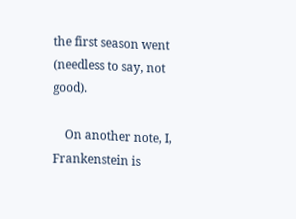the first season went (needless to say, not good).

    On another note, I, Frankenstein is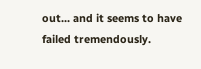out... and it seems to have failed tremendously.